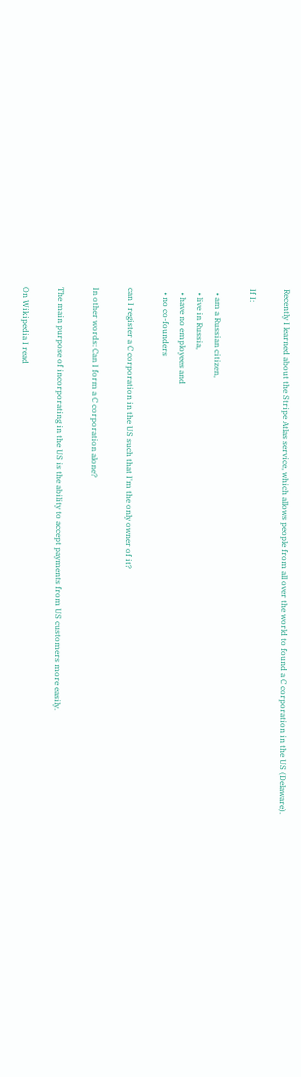Recently I learned about the Stripe Atlas service, which allows people from all over the world to found a C corporation in the US (Delaware).

If I:

  • am a Russian citizen,
  • live in Russia,
  • have no employees and
  • no co-founders

can I register a C corporation in the US such that I'm the only owner of it?

In other words: Can I form a C corporation alone?

The main purpose of incorporating in the US is the ability to accept payments from US customers more easily.

On Wikipedia I read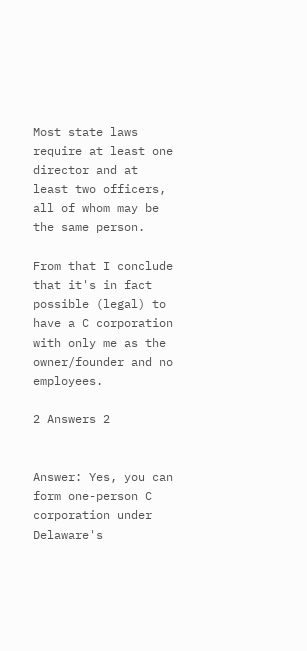Most state laws require at least one director and at least two officers, all of whom may be the same person.

From that I conclude that it's in fact possible (legal) to have a C corporation with only me as the owner/founder and no employees.

2 Answers 2


Answer: Yes, you can form one-person C corporation under Delaware's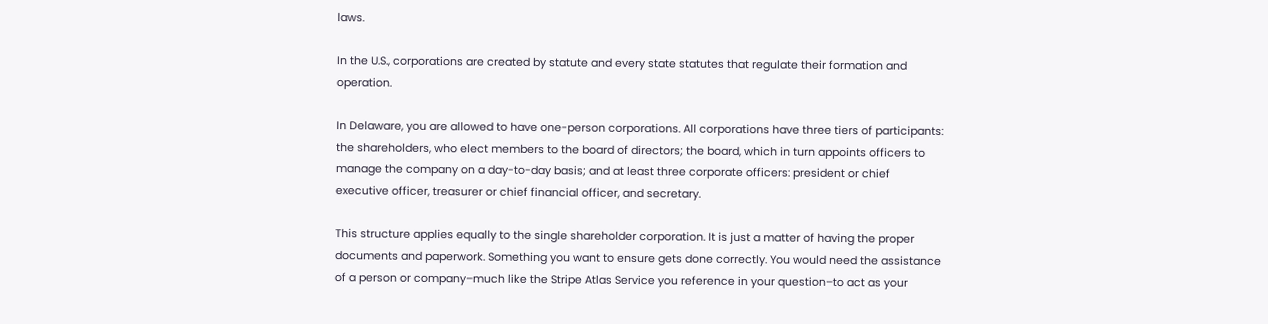laws.

In the U.S., corporations are created by statute and every state statutes that regulate their formation and operation.

In Delaware, you are allowed to have one-person corporations. All corporations have three tiers of participants: the shareholders, who elect members to the board of directors; the board, which in turn appoints officers to manage the company on a day-to-day basis; and at least three corporate officers: president or chief executive officer, treasurer or chief financial officer, and secretary.

This structure applies equally to the single shareholder corporation. It is just a matter of having the proper documents and paperwork. Something you want to ensure gets done correctly. You would need the assistance of a person or company–much like the Stripe Atlas Service you reference in your question–to act as your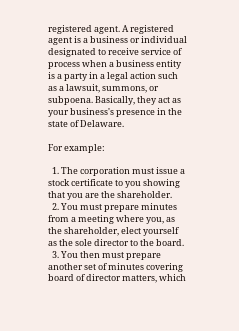registered agent. A registered agent is a business or individual designated to receive service of process when a business entity is a party in a legal action such as a lawsuit, summons, or subpoena. Basically, they act as your business's presence in the state of Delaware.

For example:

  1. The corporation must issue a stock certificate to you showing that you are the shareholder.
  2. You must prepare minutes from a meeting where you, as the shareholder, elect yourself as the sole director to the board.
  3. You then must prepare another set of minutes covering board of director matters, which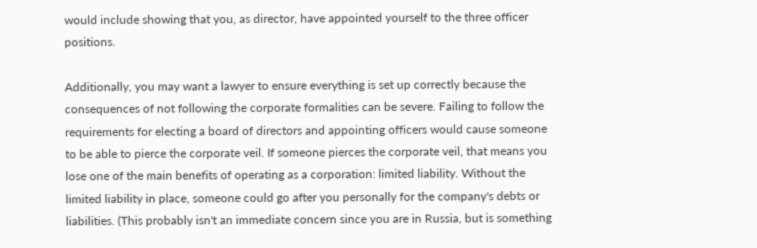would include showing that you, as director, have appointed yourself to the three officer positions.

Additionally, you may want a lawyer to ensure everything is set up correctly because the consequences of not following the corporate formalities can be severe. Failing to follow the requirements for electing a board of directors and appointing officers would cause someone to be able to pierce the corporate veil. If someone pierces the corporate veil, that means you lose one of the main benefits of operating as a corporation: limited liability. Without the limited liability in place, someone could go after you personally for the company's debts or liabilities. (This probably isn't an immediate concern since you are in Russia, but is something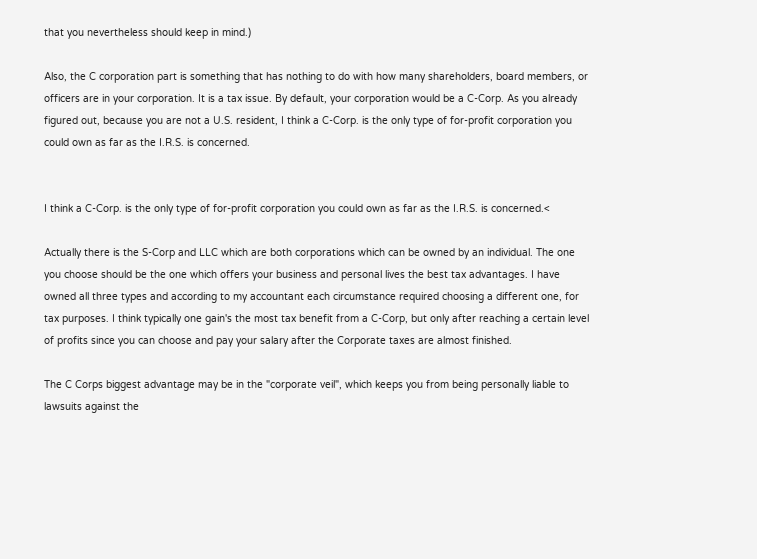that you nevertheless should keep in mind.)

Also, the C corporation part is something that has nothing to do with how many shareholders, board members, or officers are in your corporation. It is a tax issue. By default, your corporation would be a C-Corp. As you already figured out, because you are not a U.S. resident, I think a C-Corp. is the only type of for-profit corporation you could own as far as the I.R.S. is concerned.


I think a C-Corp. is the only type of for-profit corporation you could own as far as the I.R.S. is concerned.<

Actually there is the S-Corp and LLC which are both corporations which can be owned by an individual. The one you choose should be the one which offers your business and personal lives the best tax advantages. I have owned all three types and according to my accountant each circumstance required choosing a different one, for tax purposes. I think typically one gain's the most tax benefit from a C-Corp, but only after reaching a certain level of profits since you can choose and pay your salary after the Corporate taxes are almost finished.

The C Corps biggest advantage may be in the "corporate veil", which keeps you from being personally liable to lawsuits against the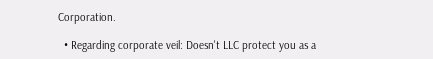Corporation.

  • Regarding corporate veil: Doesn't LLC protect you as a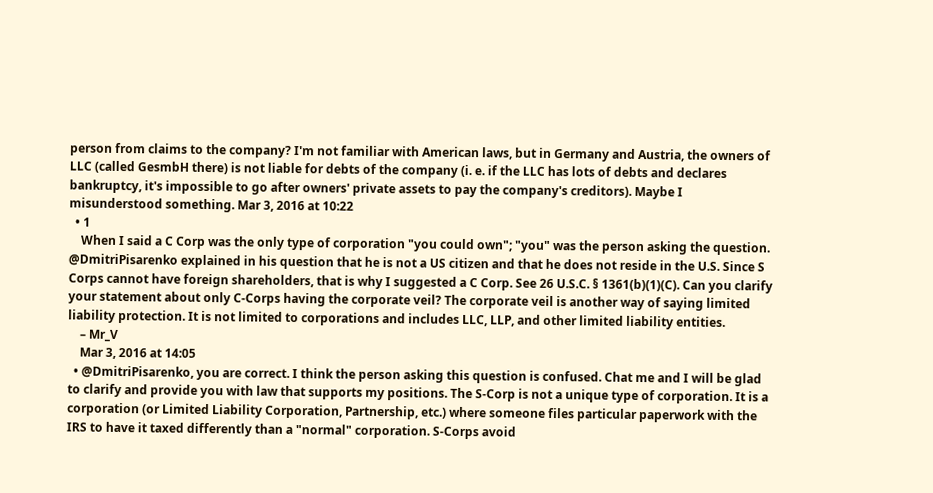person from claims to the company? I'm not familiar with American laws, but in Germany and Austria, the owners of LLC (called GesmbH there) is not liable for debts of the company (i. e. if the LLC has lots of debts and declares bankruptcy, it's impossible to go after owners' private assets to pay the company's creditors). Maybe I misunderstood something. Mar 3, 2016 at 10:22
  • 1
    When I said a C Corp was the only type of corporation "you could own"; "you" was the person asking the question. @DmitriPisarenko explained in his question that he is not a US citizen and that he does not reside in the U.S. Since S Corps cannot have foreign shareholders, that is why I suggested a C Corp. See 26 U.S.C. § 1361(b)(1)(C). Can you clarify your statement about only C-Corps having the corporate veil? The corporate veil is another way of saying limited liability protection. It is not limited to corporations and includes LLC, LLP, and other limited liability entities.
    – Mr_V
    Mar 3, 2016 at 14:05
  • @DmitriPisarenko, you are correct. I think the person asking this question is confused. Chat me and I will be glad to clarify and provide you with law that supports my positions. The S-Corp is not a unique type of corporation. It is a corporation (or Limited Liability Corporation, Partnership, etc.) where someone files particular paperwork with the IRS to have it taxed differently than a "normal" corporation. S-Corps avoid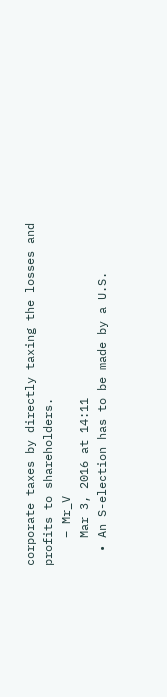corporate taxes by directly taxing the losses and profits to shareholders.
    – Mr_V
    Mar 3, 2016 at 14:11
  • An S-election has to be made by a U.S.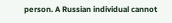person. A Russian individual cannot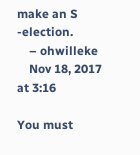make an S -election.
    – ohwilleke
    Nov 18, 2017 at 3:16

You must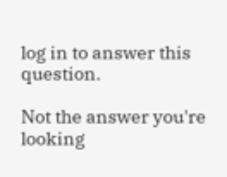log in to answer this question.

Not the answer you're looking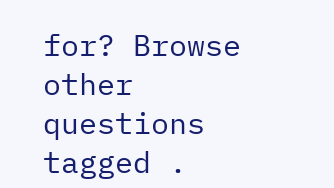for? Browse other questions tagged .